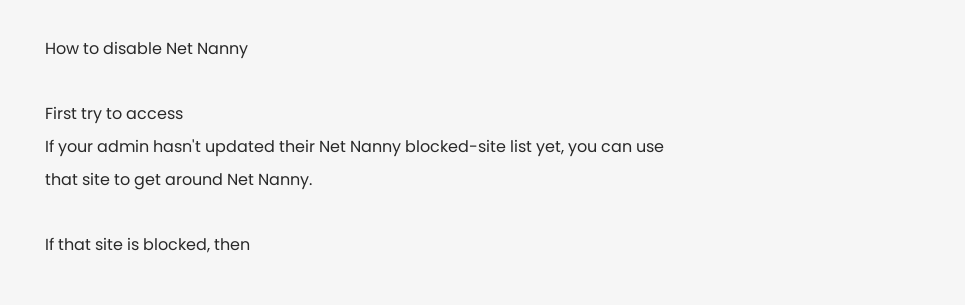How to disable Net Nanny

First try to access
If your admin hasn't updated their Net Nanny blocked-site list yet, you can use that site to get around Net Nanny.

If that site is blocked, then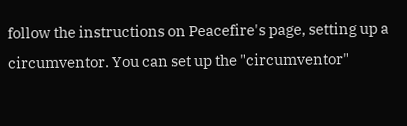follow the instructions on Peacefire's page, setting up a circumventor. You can set up the "circumventor"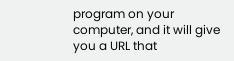program on your computer, and it will give you a URL that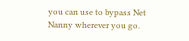you can use to bypass Net Nanny wherever you go.